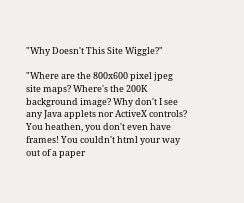"Why Doesn't This Site Wiggle?"

"Where are the 800x600 pixel jpeg site maps? Where's the 200K background image? Why don't I see any Java applets nor ActiveX controls? You heathen, you don't even have frames! You couldn't html your way out of a paper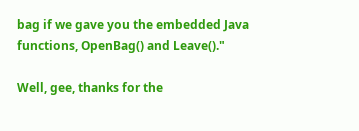bag if we gave you the embedded Java functions, OpenBag() and Leave()."

Well, gee, thanks for the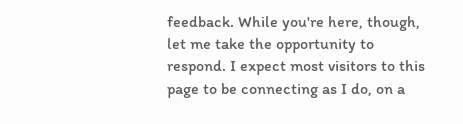feedback. While you're here, though, let me take the opportunity to respond. I expect most visitors to this page to be connecting as I do, on a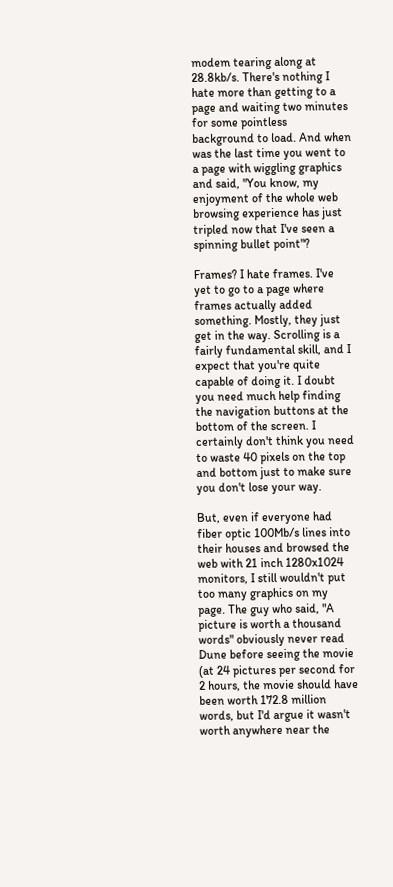modem tearing along at 28.8kb/s. There's nothing I hate more than getting to a page and waiting two minutes for some pointless background to load. And when was the last time you went to a page with wiggling graphics and said, "You know, my enjoyment of the whole web browsing experience has just tripled now that I've seen a spinning bullet point"?

Frames? I hate frames. I've yet to go to a page where frames actually added something. Mostly, they just get in the way. Scrolling is a fairly fundamental skill, and I expect that you're quite capable of doing it. I doubt you need much help finding the navigation buttons at the bottom of the screen. I certainly don't think you need to waste 40 pixels on the top and bottom just to make sure you don't lose your way.

But, even if everyone had fiber optic 100Mb/s lines into their houses and browsed the web with 21 inch 1280x1024 monitors, I still wouldn't put too many graphics on my page. The guy who said, "A picture is worth a thousand words" obviously never read Dune before seeing the movie (at 24 pictures per second for 2 hours, the movie should have been worth 172.8 million words, but I'd argue it wasn't worth anywhere near the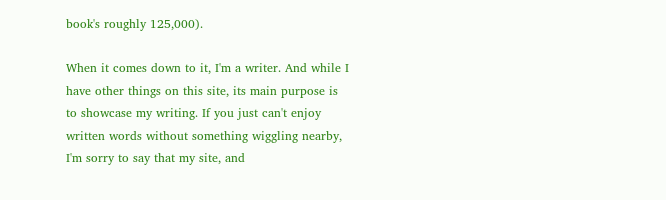book's roughly 125,000).

When it comes down to it, I'm a writer. And while I have other things on this site, its main purpose is to showcase my writing. If you just can't enjoy written words without something wiggling nearby, I'm sorry to say that my site, and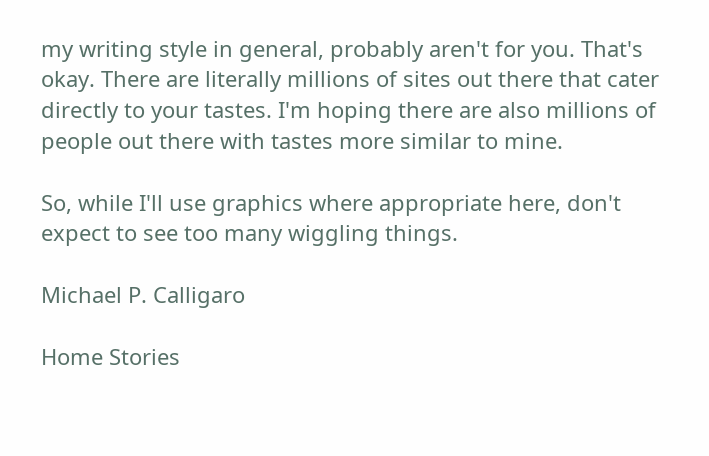my writing style in general, probably aren't for you. That's okay. There are literally millions of sites out there that cater directly to your tastes. I'm hoping there are also millions of people out there with tastes more similar to mine.

So, while I'll use graphics where appropriate here, don't expect to see too many wiggling things.

Michael P. Calligaro

Home Stories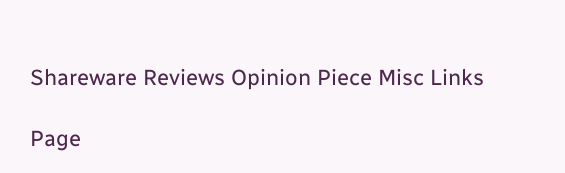Shareware Reviews Opinion Piece Misc Links

Page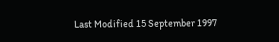Last Modified 15 September 1997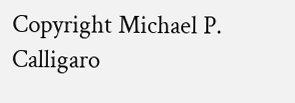Copyright Michael P. Calligaro